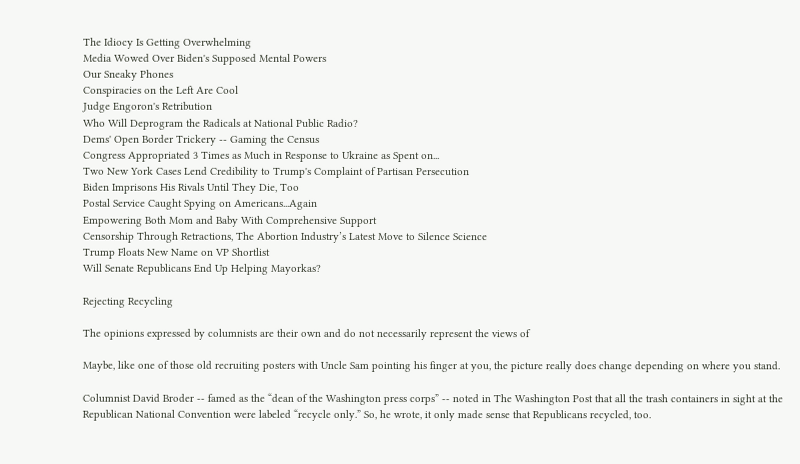The Idiocy Is Getting Overwhelming
Media Wowed Over Biden's Supposed Mental Powers
Our Sneaky Phones
Conspiracies on the Left Are Cool
Judge Engoron's Retribution
Who Will Deprogram the Radicals at National Public Radio?
Dems' Open Border Trickery -- Gaming the Census
Congress Appropriated 3 Times as Much in Response to Ukraine as Spent on...
Two New York Cases Lend Credibility to Trump's Complaint of Partisan Persecution
Biden Imprisons His Rivals Until They Die, Too
Postal Service Caught Spying on Americans...Again
Empowering Both Mom and Baby With Comprehensive Support
Censorship Through Retractions, The Abortion Industry’s Latest Move to Silence Science
Trump Floats New Name on VP Shortlist
Will Senate Republicans End Up Helping Mayorkas?

Rejecting Recycling

The opinions expressed by columnists are their own and do not necessarily represent the views of

Maybe, like one of those old recruiting posters with Uncle Sam pointing his finger at you, the picture really does change depending on where you stand.

Columnist David Broder -- famed as the “dean of the Washington press corps” -- noted in The Washington Post that all the trash containers in sight at the Republican National Convention were labeled “recycle only.” So, he wrote, it only made sense that Republicans recycled, too.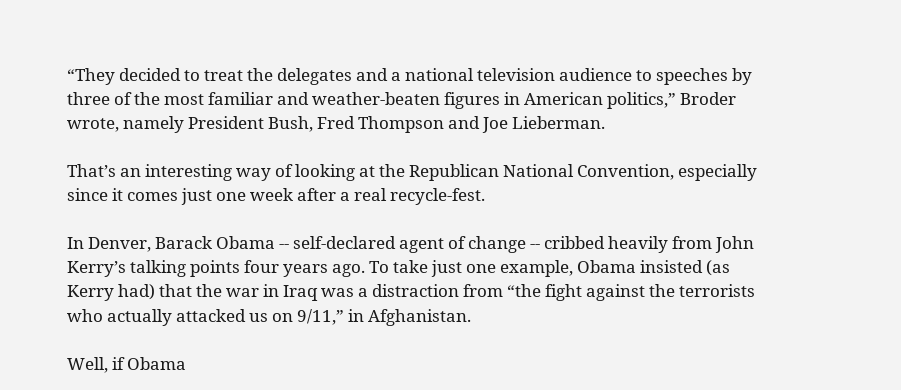“They decided to treat the delegates and a national television audience to speeches by three of the most familiar and weather-beaten figures in American politics,” Broder wrote, namely President Bush, Fred Thompson and Joe Lieberman.

That’s an interesting way of looking at the Republican National Convention, especially since it comes just one week after a real recycle-fest.

In Denver, Barack Obama -- self-declared agent of change -- cribbed heavily from John Kerry’s talking points four years ago. To take just one example, Obama insisted (as Kerry had) that the war in Iraq was a distraction from “the fight against the terrorists who actually attacked us on 9/11,” in Afghanistan.

Well, if Obama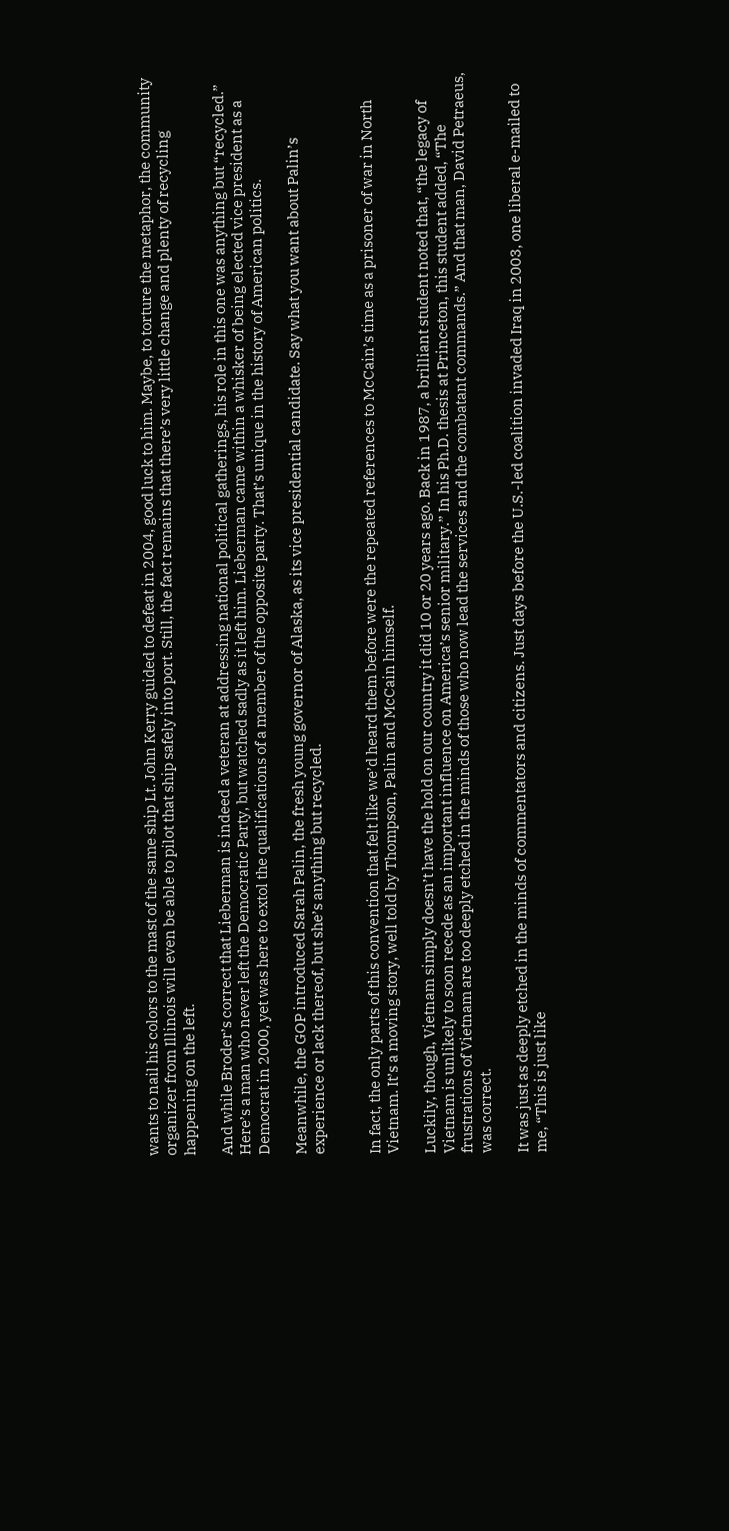wants to nail his colors to the mast of the same ship Lt. John Kerry guided to defeat in 2004, good luck to him. Maybe, to torture the metaphor, the community organizer from Illinois will even be able to pilot that ship safely into port. Still, the fact remains that there’s very little change and plenty of recycling happening on the left.

And while Broder’s correct that Lieberman is indeed a veteran at addressing national political gatherings, his role in this one was anything but “recycled.” Here’s a man who never left the Democratic Party, but watched sadly as it left him. Lieberman came within a whisker of being elected vice president as a Democrat in 2000, yet was here to extol the qualifications of a member of the opposite party. That’s unique in the history of American politics.

Meanwhile, the GOP introduced Sarah Palin, the fresh young governor of Alaska, as its vice presidential candidate. Say what you want about Palin’s experience or lack thereof, but she’s anything but recycled.


In fact, the only parts of this convention that felt like we’d heard them before were the repeated references to McCain’s time as a prisoner of war in North Vietnam. It’s a moving story, well told by Thompson, Palin and McCain himself.

Luckily, though, Vietnam simply doesn’t have the hold on our country it did 10 or 20 years ago. Back in 1987, a brilliant student noted that, “the legacy of Vietnam is unlikely to soon recede as an important influence on America’s senior military.” In his Ph.D. thesis at Princeton, this student added, “The frustrations of Vietnam are too deeply etched in the minds of those who now lead the services and the combatant commands.” And that man, David Petraeus, was correct.

It was just as deeply etched in the minds of commentators and citizens. Just days before the U.S.-led coalition invaded Iraq in 2003, one liberal e-mailed to me, “This is just like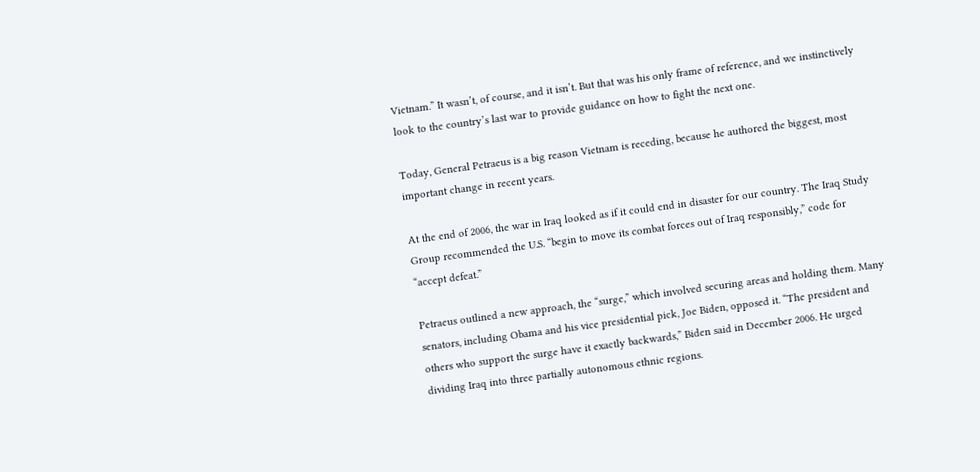Vietnam.” It wasn’t, of course, and it isn’t. But that was his only frame of reference, and we instinctively look to the country’s last war to provide guidance on how to fight the next one.

Today, General Petraeus is a big reason Vietnam is receding, because he authored the biggest, most important change in recent years.

At the end of 2006, the war in Iraq looked as if it could end in disaster for our country. The Iraq Study Group recommended the U.S. “begin to move its combat forces out of Iraq responsibly,” code for “accept defeat.”

Petraeus outlined a new approach, the “surge,” which involved securing areas and holding them. Many senators, including Obama and his vice presidential pick, Joe Biden, opposed it. “The president and others who support the surge have it exactly backwards,” Biden said in December 2006. He urged dividing Iraq into three partially autonomous ethnic regions.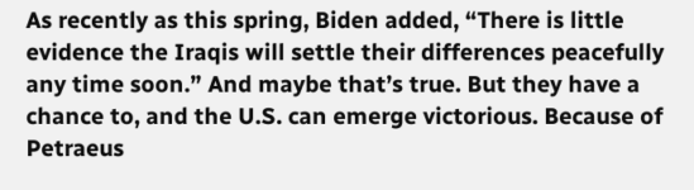As recently as this spring, Biden added, “There is little evidence the Iraqis will settle their differences peacefully any time soon.” And maybe that’s true. But they have a chance to, and the U.S. can emerge victorious. Because of Petraeus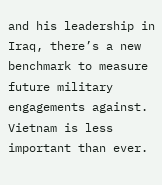and his leadership in Iraq, there’s a new benchmark to measure future military engagements against. Vietnam is less important than ever.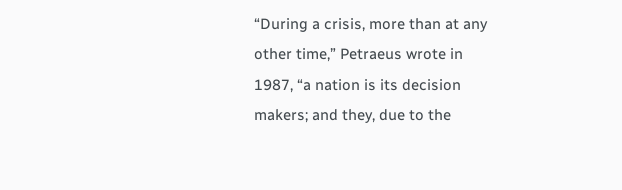“During a crisis, more than at any other time,” Petraeus wrote in 1987, “a nation is its decision makers; and they, due to the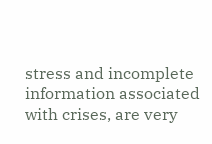stress and incomplete information associated with crises, are very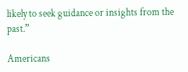likely to seek guidance or insights from the past.”

Americans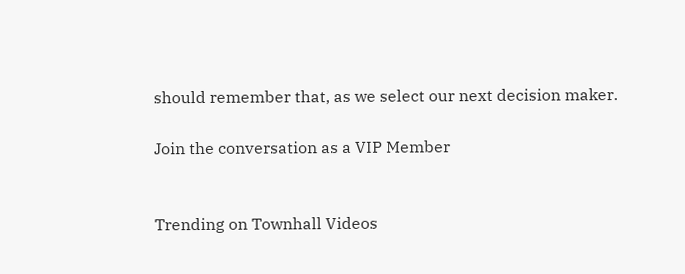should remember that, as we select our next decision maker.

Join the conversation as a VIP Member


Trending on Townhall Videos